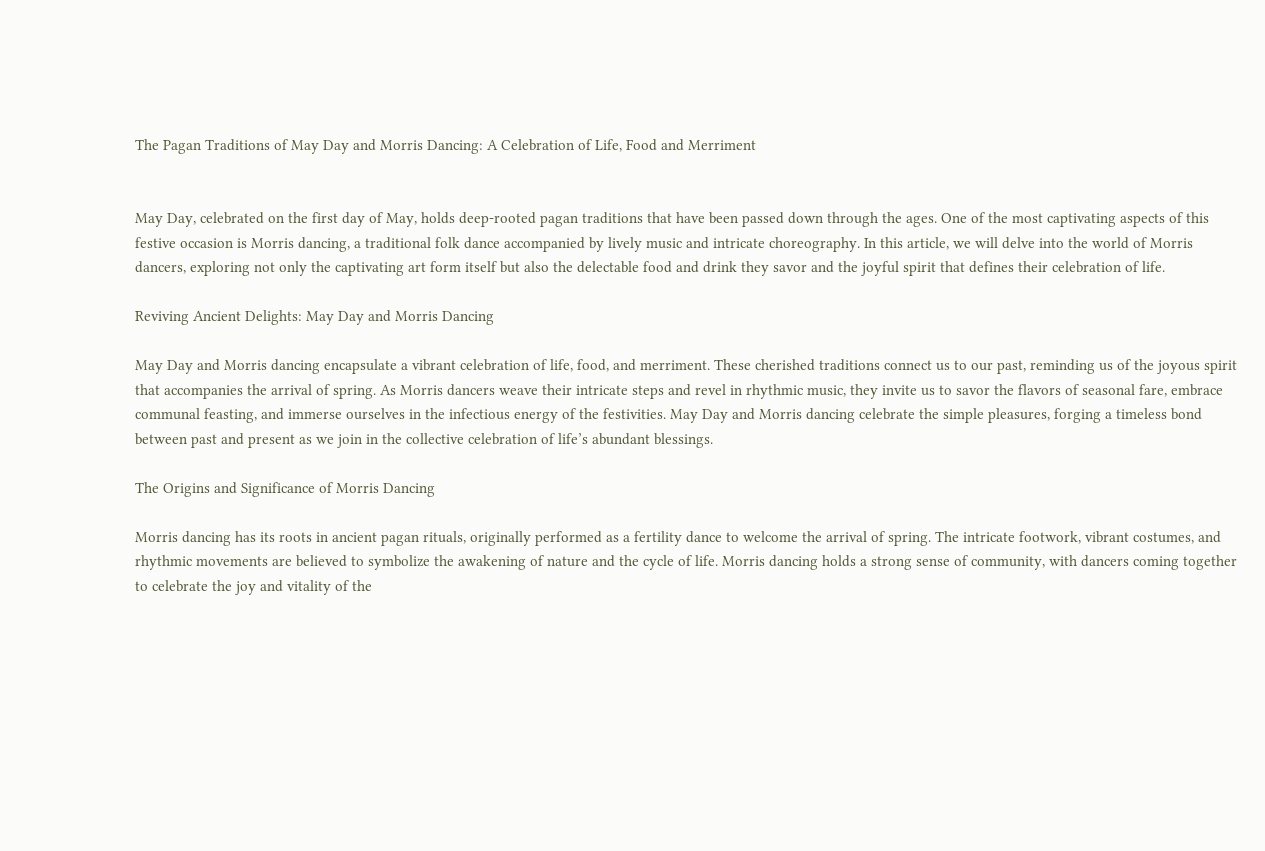The Pagan Traditions of May Day and Morris Dancing: A Celebration of Life, Food and Merriment


May Day, celebrated on the first day of May, holds deep-rooted pagan traditions that have been passed down through the ages. One of the most captivating aspects of this festive occasion is Morris dancing, a traditional folk dance accompanied by lively music and intricate choreography. In this article, we will delve into the world of Morris dancers, exploring not only the captivating art form itself but also the delectable food and drink they savor and the joyful spirit that defines their celebration of life.

Reviving Ancient Delights: May Day and Morris Dancing

May Day and Morris dancing encapsulate a vibrant celebration of life, food, and merriment. These cherished traditions connect us to our past, reminding us of the joyous spirit that accompanies the arrival of spring. As Morris dancers weave their intricate steps and revel in rhythmic music, they invite us to savor the flavors of seasonal fare, embrace communal feasting, and immerse ourselves in the infectious energy of the festivities. May Day and Morris dancing celebrate the simple pleasures, forging a timeless bond between past and present as we join in the collective celebration of life’s abundant blessings.

The Origins and Significance of Morris Dancing

Morris dancing has its roots in ancient pagan rituals, originally performed as a fertility dance to welcome the arrival of spring. The intricate footwork, vibrant costumes, and rhythmic movements are believed to symbolize the awakening of nature and the cycle of life. Morris dancing holds a strong sense of community, with dancers coming together to celebrate the joy and vitality of the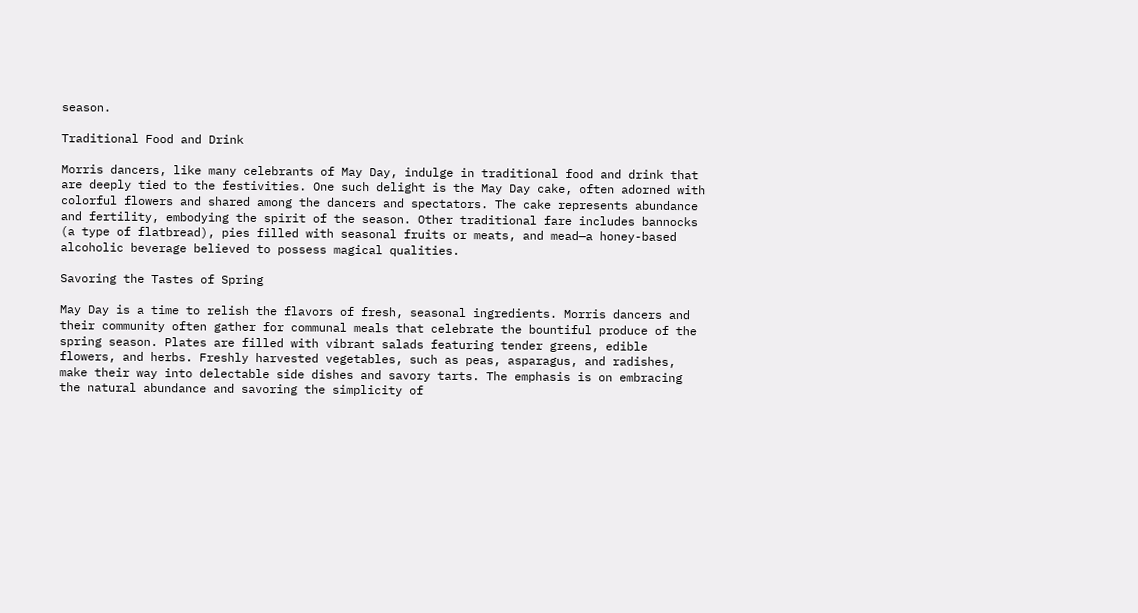season.

Traditional Food and Drink

Morris dancers, like many celebrants of May Day, indulge in traditional food and drink that are deeply tied to the festivities. One such delight is the May Day cake, often adorned with colorful flowers and shared among the dancers and spectators. The cake represents abundance and fertility, embodying the spirit of the season. Other traditional fare includes bannocks (a type of flatbread), pies filled with seasonal fruits or meats, and mead—a honey-based alcoholic beverage believed to possess magical qualities.

Savoring the Tastes of Spring

May Day is a time to relish the flavors of fresh, seasonal ingredients. Morris dancers and their community often gather for communal meals that celebrate the bountiful produce of the spring season. Plates are filled with vibrant salads featuring tender greens, edible flowers, and herbs. Freshly harvested vegetables, such as peas, asparagus, and radishes, make their way into delectable side dishes and savory tarts. The emphasis is on embracing the natural abundance and savoring the simplicity of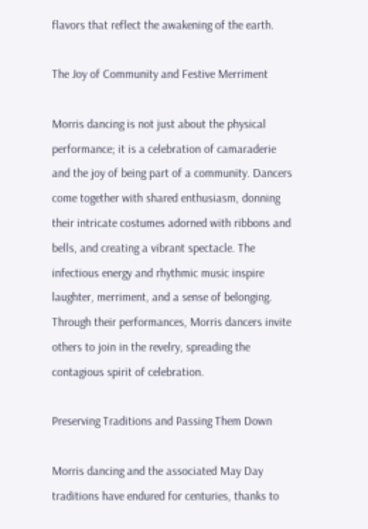flavors that reflect the awakening of the earth.

The Joy of Community and Festive Merriment

Morris dancing is not just about the physical performance; it is a celebration of camaraderie and the joy of being part of a community. Dancers come together with shared enthusiasm, donning their intricate costumes adorned with ribbons and bells, and creating a vibrant spectacle. The infectious energy and rhythmic music inspire laughter, merriment, and a sense of belonging. Through their performances, Morris dancers invite others to join in the revelry, spreading the contagious spirit of celebration.

Preserving Traditions and Passing Them Down

Morris dancing and the associated May Day traditions have endured for centuries, thanks to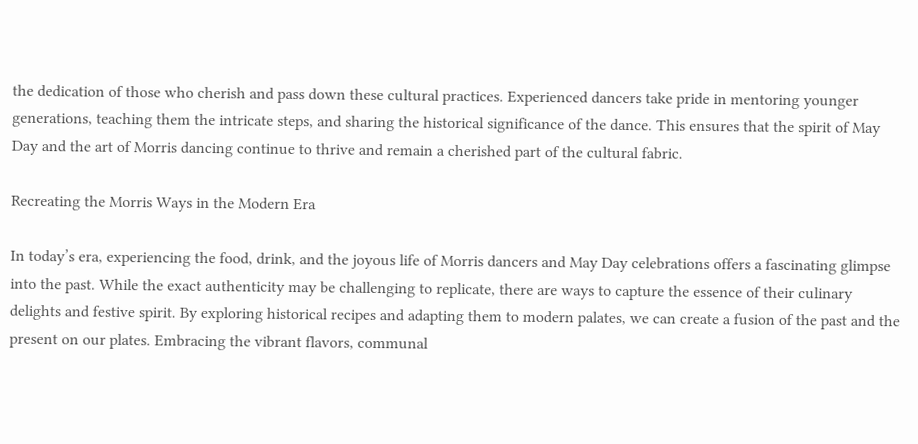the dedication of those who cherish and pass down these cultural practices. Experienced dancers take pride in mentoring younger generations, teaching them the intricate steps, and sharing the historical significance of the dance. This ensures that the spirit of May Day and the art of Morris dancing continue to thrive and remain a cherished part of the cultural fabric.

Recreating the Morris Ways in the Modern Era

In today’s era, experiencing the food, drink, and the joyous life of Morris dancers and May Day celebrations offers a fascinating glimpse into the past. While the exact authenticity may be challenging to replicate, there are ways to capture the essence of their culinary delights and festive spirit. By exploring historical recipes and adapting them to modern palates, we can create a fusion of the past and the present on our plates. Embracing the vibrant flavors, communal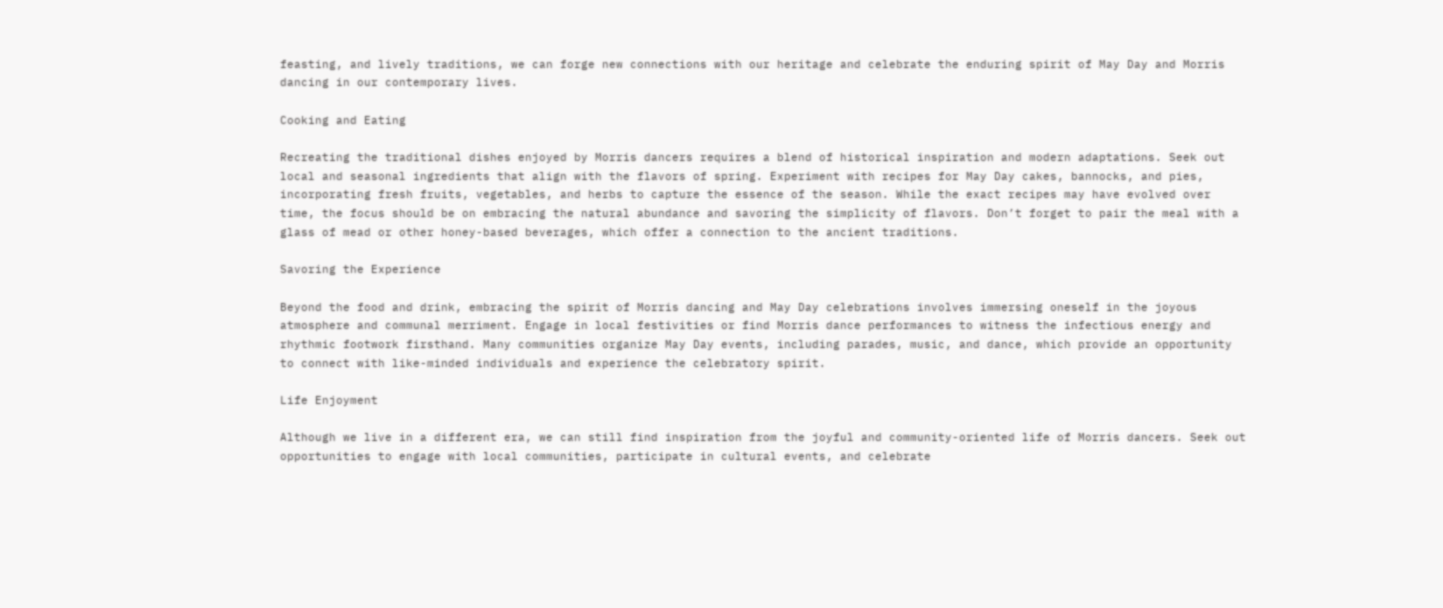feasting, and lively traditions, we can forge new connections with our heritage and celebrate the enduring spirit of May Day and Morris dancing in our contemporary lives.

Cooking and Eating

Recreating the traditional dishes enjoyed by Morris dancers requires a blend of historical inspiration and modern adaptations. Seek out local and seasonal ingredients that align with the flavors of spring. Experiment with recipes for May Day cakes, bannocks, and pies, incorporating fresh fruits, vegetables, and herbs to capture the essence of the season. While the exact recipes may have evolved over time, the focus should be on embracing the natural abundance and savoring the simplicity of flavors. Don’t forget to pair the meal with a glass of mead or other honey-based beverages, which offer a connection to the ancient traditions.

Savoring the Experience

Beyond the food and drink, embracing the spirit of Morris dancing and May Day celebrations involves immersing oneself in the joyous atmosphere and communal merriment. Engage in local festivities or find Morris dance performances to witness the infectious energy and rhythmic footwork firsthand. Many communities organize May Day events, including parades, music, and dance, which provide an opportunity to connect with like-minded individuals and experience the celebratory spirit.

Life Enjoyment

Although we live in a different era, we can still find inspiration from the joyful and community-oriented life of Morris dancers. Seek out opportunities to engage with local communities, participate in cultural events, and celebrate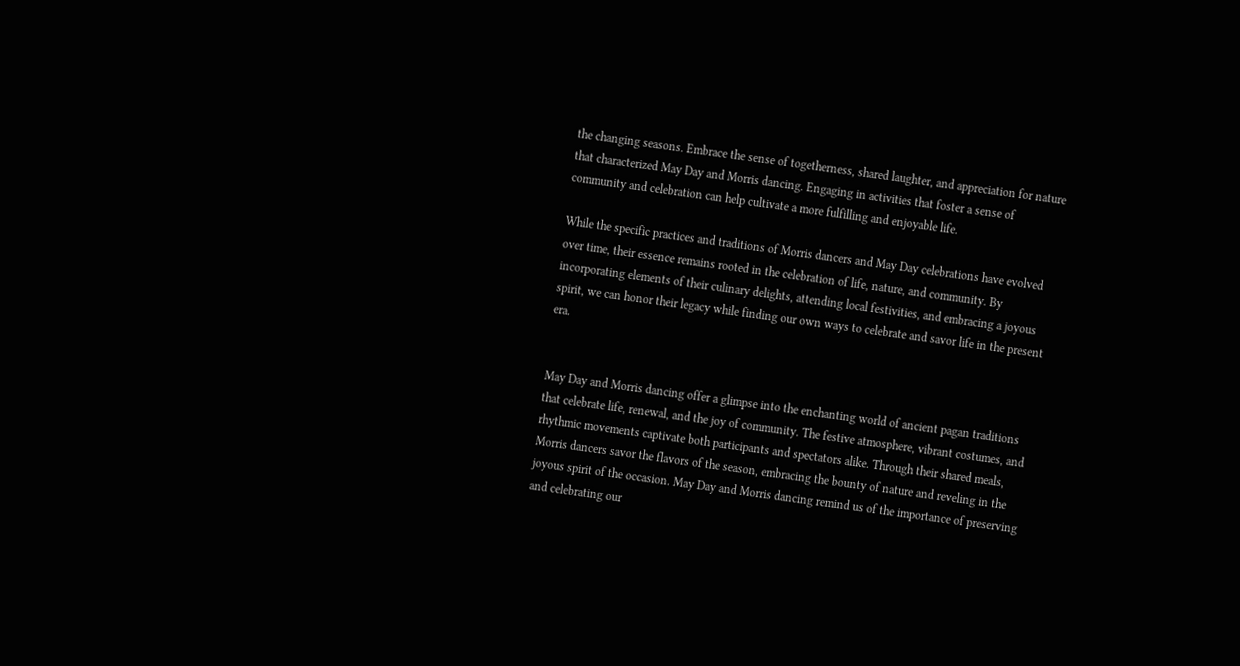the changing seasons. Embrace the sense of togetherness, shared laughter, and appreciation for nature that characterized May Day and Morris dancing. Engaging in activities that foster a sense of community and celebration can help cultivate a more fulfilling and enjoyable life.

While the specific practices and traditions of Morris dancers and May Day celebrations have evolved over time, their essence remains rooted in the celebration of life, nature, and community. By incorporating elements of their culinary delights, attending local festivities, and embracing a joyous spirit, we can honor their legacy while finding our own ways to celebrate and savor life in the present era.


May Day and Morris dancing offer a glimpse into the enchanting world of ancient pagan traditions that celebrate life, renewal, and the joy of community. The festive atmosphere, vibrant costumes, and rhythmic movements captivate both participants and spectators alike. Through their shared meals, Morris dancers savor the flavors of the season, embracing the bounty of nature and reveling in the joyous spirit of the occasion. May Day and Morris dancing remind us of the importance of preserving and celebrating our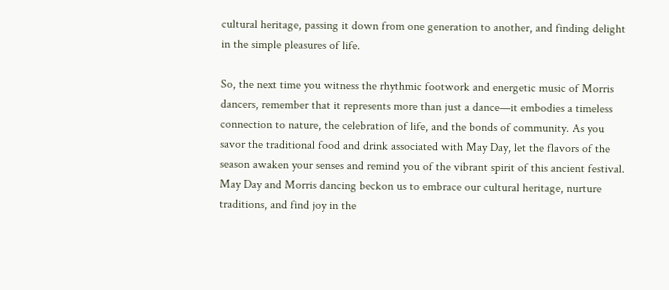cultural heritage, passing it down from one generation to another, and finding delight in the simple pleasures of life.

So, the next time you witness the rhythmic footwork and energetic music of Morris dancers, remember that it represents more than just a dance—it embodies a timeless connection to nature, the celebration of life, and the bonds of community. As you savor the traditional food and drink associated with May Day, let the flavors of the season awaken your senses and remind you of the vibrant spirit of this ancient festival. May Day and Morris dancing beckon us to embrace our cultural heritage, nurture traditions, and find joy in the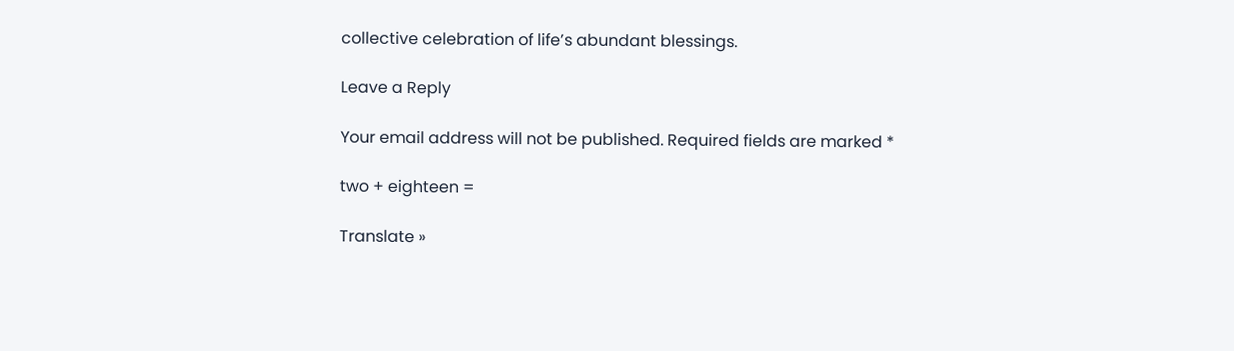collective celebration of life’s abundant blessings.

Leave a Reply

Your email address will not be published. Required fields are marked *

two + eighteen =

Translate »